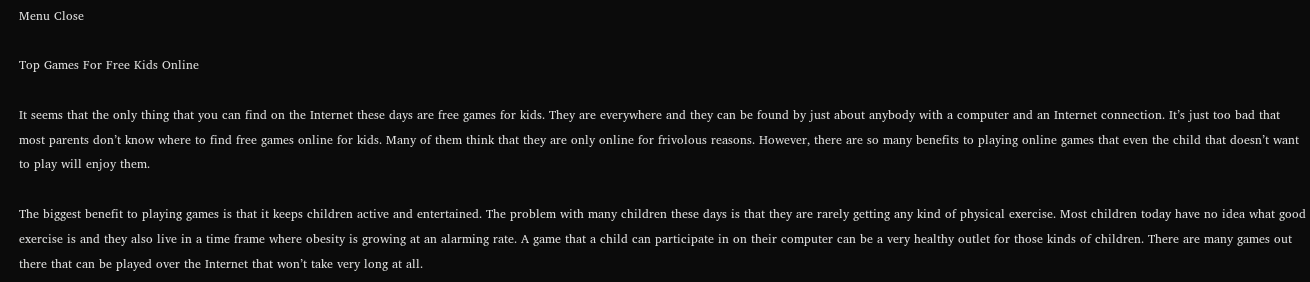Menu Close

Top Games For Free Kids Online

It seems that the only thing that you can find on the Internet these days are free games for kids. They are everywhere and they can be found by just about anybody with a computer and an Internet connection. It’s just too bad that most parents don’t know where to find free games online for kids. Many of them think that they are only online for frivolous reasons. However, there are so many benefits to playing online games that even the child that doesn’t want to play will enjoy them.

The biggest benefit to playing games is that it keeps children active and entertained. The problem with many children these days is that they are rarely getting any kind of physical exercise. Most children today have no idea what good exercise is and they also live in a time frame where obesity is growing at an alarming rate. A game that a child can participate in on their computer can be a very healthy outlet for those kinds of children. There are many games out there that can be played over the Internet that won’t take very long at all.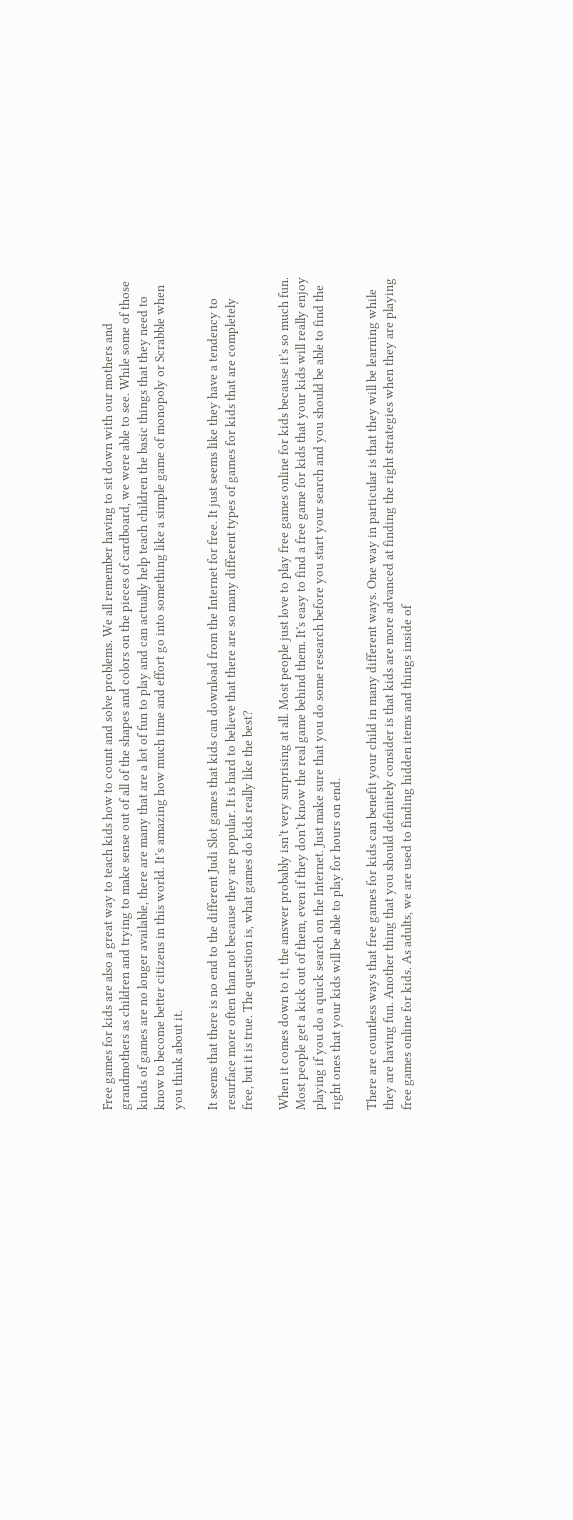Free games for kids are also a great way to teach kids how to count and solve problems. We all remember having to sit down with our mothers and grandmothers as children and trying to make sense out of all of the shapes and colors on the pieces of cardboard, we were able to see. While some of those kinds of games are no longer available, there are many that are a lot of fun to play and can actually help teach children the basic things that they need to know to become better citizens in this world. It’s amazing how much time and effort go into something like a simple game of monopoly or Scrabble when you think about it.

It seems that there is no end to the different Judi Slot games that kids can download from the Internet for free. It just seems like they have a tendency to resurface more often than not because they are popular. It is hard to believe that there are so many different types of games for kids that are completely free, but it is true. The question is, what games do kids really like the best?

When it comes down to it, the answer probably isn’t very surprising at all. Most people just love to play free games online for kids because it’s so much fun. Most people get a kick out of them, even if they don’t know the real game behind them. It’s easy to find a free game for kids that your kids will really enjoy playing if you do a quick search on the Internet. Just make sure that you do some research before you start your search and you should be able to find the right ones that your kids will be able to play for hours on end.

There are countless ways that free games for kids can benefit your child in many different ways. One way in particular is that they will be learning while they are having fun. Another thing that you should definitely consider is that kids are more advanced at finding the right strategies when they are playing free games online for kids. As adults, we are used to finding hidden items and things inside of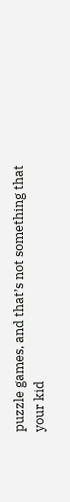puzzle games, and that’s not something that your kid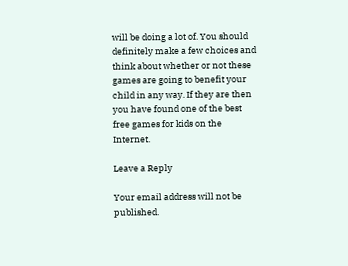will be doing a lot of. You should definitely make a few choices and think about whether or not these games are going to benefit your child in any way. If they are then you have found one of the best free games for kids on the Internet.

Leave a Reply

Your email address will not be published.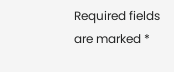Required fields are marked *